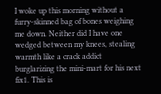I woke up this morning without a furry-skinned bag of bones weighing me down. Neither did I have one wedged between my knees, stealing warmth like a crack addict burglarizing the mini-mart for his next fix1. This is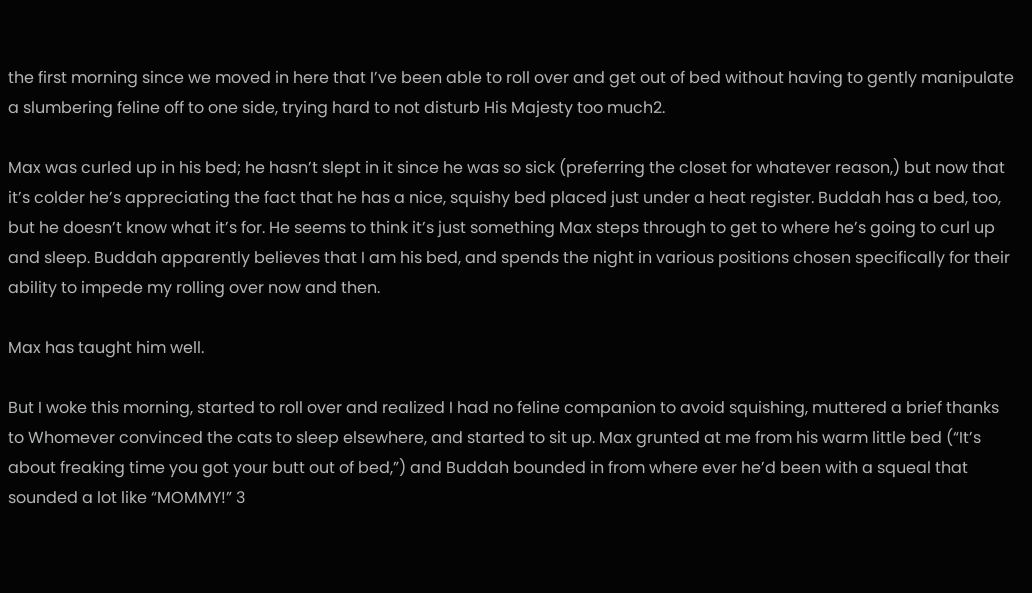the first morning since we moved in here that I’ve been able to roll over and get out of bed without having to gently manipulate a slumbering feline off to one side, trying hard to not disturb His Majesty too much2.

Max was curled up in his bed; he hasn’t slept in it since he was so sick (preferring the closet for whatever reason,) but now that it’s colder he’s appreciating the fact that he has a nice, squishy bed placed just under a heat register. Buddah has a bed, too, but he doesn’t know what it’s for. He seems to think it’s just something Max steps through to get to where he’s going to curl up and sleep. Buddah apparently believes that I am his bed, and spends the night in various positions chosen specifically for their ability to impede my rolling over now and then.

Max has taught him well.

But I woke this morning, started to roll over and realized I had no feline companion to avoid squishing, muttered a brief thanks to Whomever convinced the cats to sleep elsewhere, and started to sit up. Max grunted at me from his warm little bed (“It’s about freaking time you got your butt out of bed,”) and Buddah bounded in from where ever he’d been with a squeal that sounded a lot like “MOMMY!” 3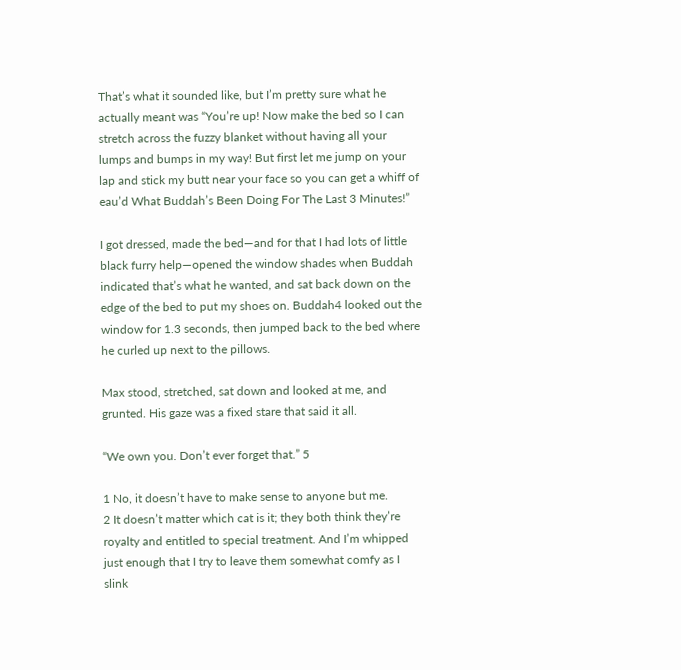That’s what it sounded like, but I’m pretty sure what he actually meant was “You’re up! Now make the bed so I can stretch across the fuzzy blanket without having all your lumps and bumps in my way! But first let me jump on your lap and stick my butt near your face so you can get a whiff of eau’d What Buddah’s Been Doing For The Last 3 Minutes!”

I got dressed, made the bed—and for that I had lots of little black furry help—opened the window shades when Buddah indicated that’s what he wanted, and sat back down on the edge of the bed to put my shoes on. Buddah4 looked out the window for 1.3 seconds, then jumped back to the bed where he curled up next to the pillows.

Max stood, stretched, sat down and looked at me, and grunted. His gaze was a fixed stare that said it all.

“We own you. Don’t ever forget that.” 5

1 No, it doesn’t have to make sense to anyone but me.
2 It doesn’t matter which cat is it; they both think they’re royalty and entitled to special treatment. And I’m whipped just enough that I try to leave them somewhat comfy as I slink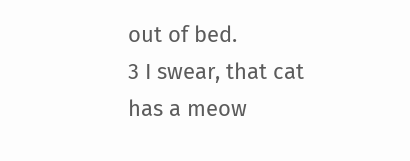out of bed.
3 I swear, that cat has a meow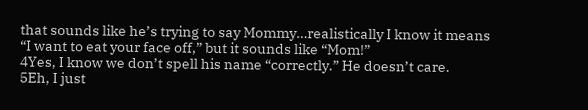that sounds like he’s trying to say Mommy…realistically I know it means “I want to eat your face off,” but it sounds like “Mom!”
4Yes, I know we don’t spell his name “correctly.” He doesn’t care.
5Eh, I just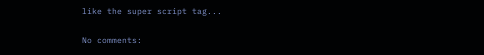like the super script tag...

No comments: